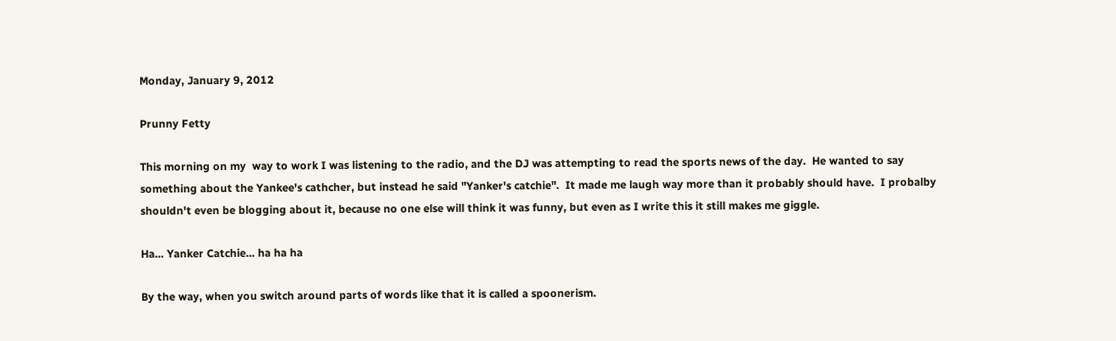Monday, January 9, 2012

Prunny Fetty

This morning on my  way to work I was listening to the radio, and the DJ was attempting to read the sports news of the day.  He wanted to say something about the Yankee's cathcher, but instead he said "Yanker's catchie".  It made me laugh way more than it probably should have.  I probalby shouldn't even be blogging about it, because no one else will think it was funny, but even as I write this it still makes me giggle.

Ha... Yanker Catchie... ha ha ha

By the way, when you switch around parts of words like that it is called a spoonerism.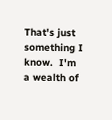That's just something I know.  I'm a wealth of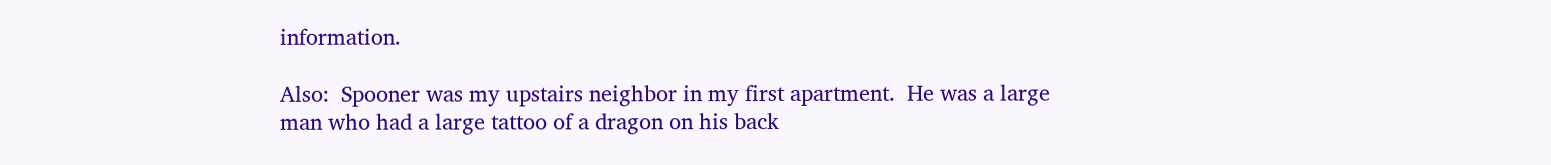information.

Also:  Spooner was my upstairs neighbor in my first apartment.  He was a large man who had a large tattoo of a dragon on his back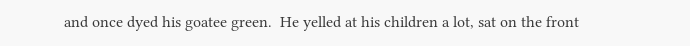and once dyed his goatee green.  He yelled at his children a lot, sat on the front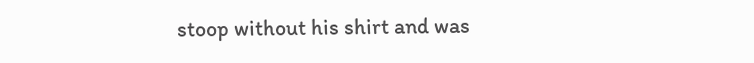stoop without his shirt and was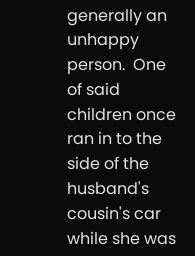generally an unhappy person.  One of said children once ran in to the side of the husband's cousin's car while she was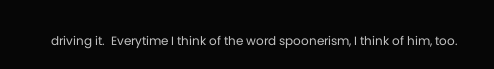driving it.  Everytime I think of the word spoonerism, I think of him, too.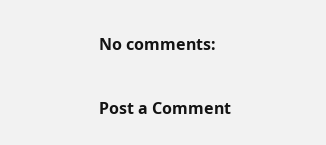No comments:

Post a Comment